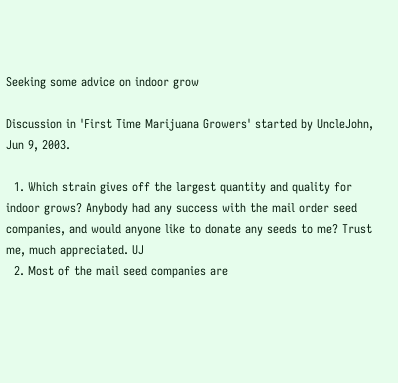Seeking some advice on indoor grow

Discussion in 'First Time Marijuana Growers' started by UncleJohn, Jun 9, 2003.

  1. Which strain gives off the largest quantity and quality for indoor grows? Anybody had any success with the mail order seed companies, and would anyone like to donate any seeds to me? Trust me, much appreciated. UJ
  2. Most of the mail seed companies are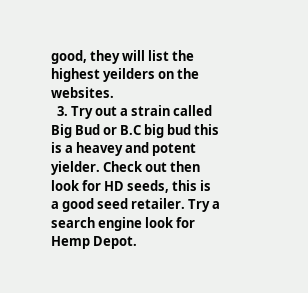good, they will list the highest yeilders on the websites.
  3. Try out a strain called Big Bud or B.C big bud this is a heavey and potent yielder. Check out then look for HD seeds, this is a good seed retailer. Try a search engine look for Hemp Depot.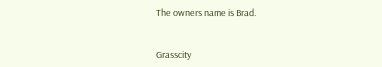The owners name is Brad.


Grasscity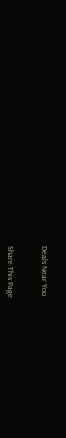Deals Near You


Share This Page